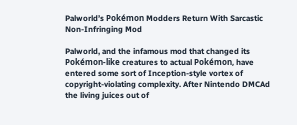Palworld’s Pokémon Modders Return With Sarcastic Non-Infringing Mod

Palworld, and the infamous mod that changed its Pokémon-like creatures to actual Pokémon, have entered some sort of Inception-style vortex of copyright-violating complexity. After Nintendo DMCAd the living juices out of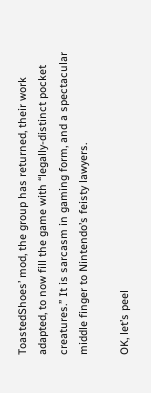ToastedShoes’ mod, the group has returned, their work adapted, to now fill the game with “legally-distinct pocket creatures.” It is sarcasm in gaming form, and a spectacular middle finger to Nintendo’s feisty lawyers.

OK, let’s peel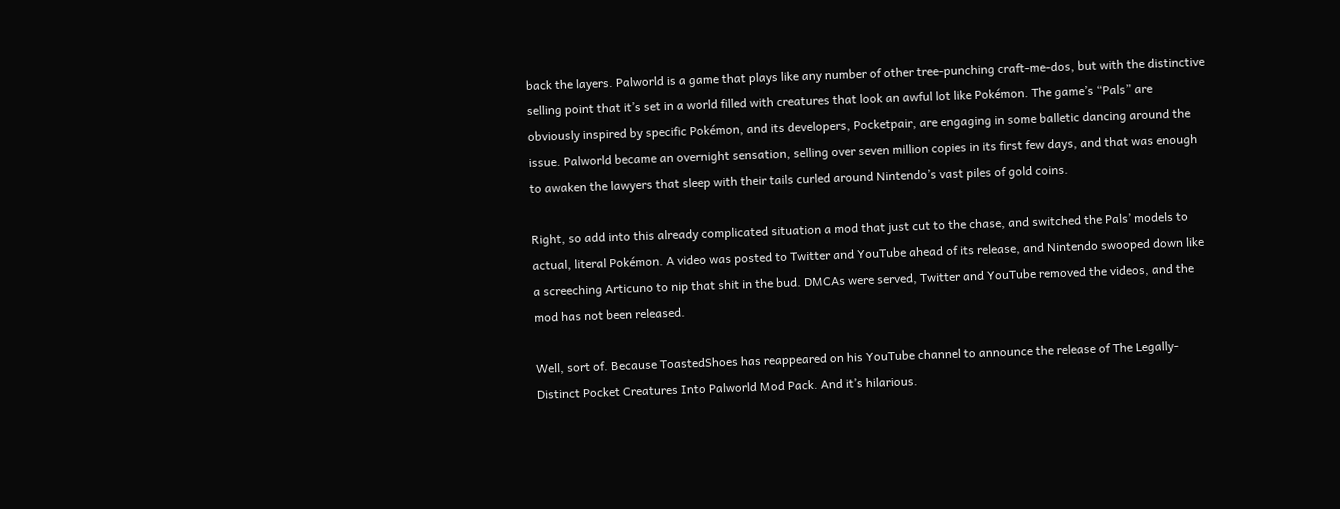back the layers. Palworld is a game that plays like any number of other tree-punching craft-me-dos, but with the distinctive selling point that it’s set in a world filled with creatures that look an awful lot like Pokémon. The game’s “Pals” are obviously inspired by specific Pokémon, and its developers, Pocketpair, are engaging in some balletic dancing around the issue. Palworld became an overnight sensation, selling over seven million copies in its first few days, and that was enough to awaken the lawyers that sleep with their tails curled around Nintendo’s vast piles of gold coins.

Right, so add into this already complicated situation a mod that just cut to the chase, and switched the Pals’ models to actual, literal Pokémon. A video was posted to Twitter and YouTube ahead of its release, and Nintendo swooped down like a screeching Articuno to nip that shit in the bud. DMCAs were served, Twitter and YouTube removed the videos, and the mod has not been released.

Well, sort of. Because ToastedShoes has reappeared on his YouTube channel to announce the release of The Legally-Distinct Pocket Creatures Into Palworld Mod Pack. And it’s hilarious.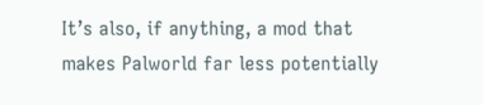It’s also, if anything, a mod that makes Palworld far less potentially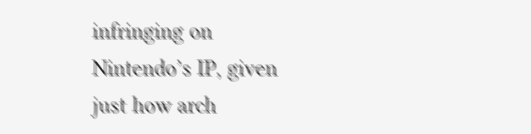infringing on Nintendo’s IP, given just how arch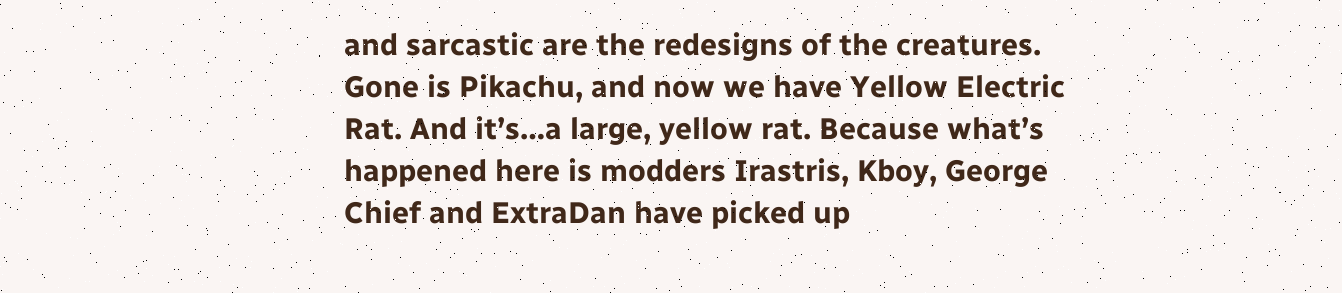and sarcastic are the redesigns of the creatures. Gone is Pikachu, and now we have Yellow Electric Rat. And it’s…a large, yellow rat. Because what’s happened here is modders Irastris, Kboy, George Chief and ExtraDan have picked up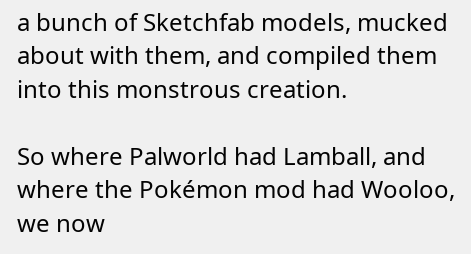a bunch of Sketchfab models, mucked about with them, and compiled them into this monstrous creation.

So where Palworld had Lamball, and where the Pokémon mod had Wooloo, we now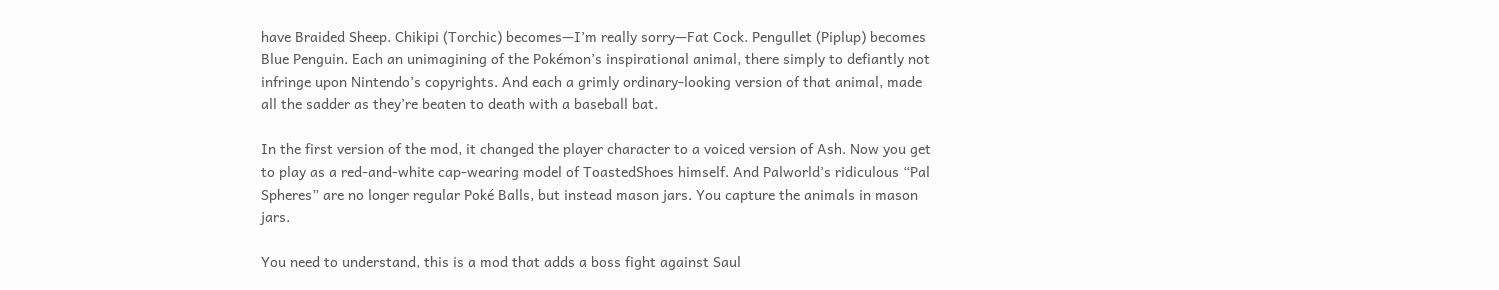have Braided Sheep. Chikipi (Torchic) becomes—I’m really sorry—Fat Cock. Pengullet (Piplup) becomes Blue Penguin. Each an unimagining of the Pokémon’s inspirational animal, there simply to defiantly not infringe upon Nintendo’s copyrights. And each a grimly ordinary-looking version of that animal, made all the sadder as they’re beaten to death with a baseball bat.

In the first version of the mod, it changed the player character to a voiced version of Ash. Now you get to play as a red-and-white cap-wearing model of ToastedShoes himself. And Palworld’s ridiculous “Pal Spheres” are no longer regular Poké Balls, but instead mason jars. You capture the animals in mason jars.

You need to understand, this is a mod that adds a boss fight against Saul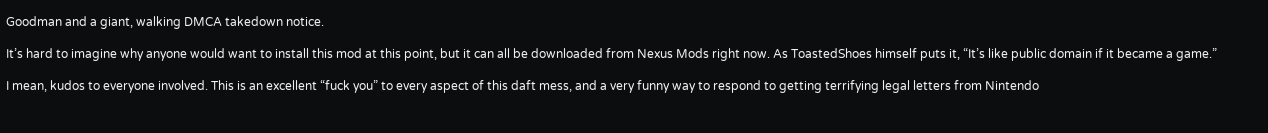Goodman and a giant, walking DMCA takedown notice.

It’s hard to imagine why anyone would want to install this mod at this point, but it can all be downloaded from Nexus Mods right now. As ToastedShoes himself puts it, “It’s like public domain if it became a game.”

I mean, kudos to everyone involved. This is an excellent “fuck you” to every aspect of this daft mess, and a very funny way to respond to getting terrifying legal letters from Nintendo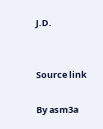J.D.


Source link

By asm3a